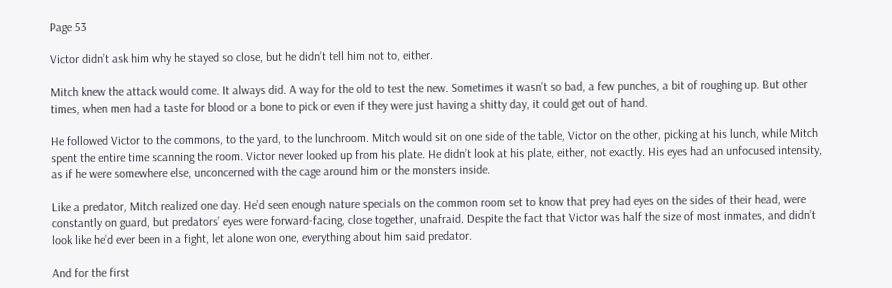Page 53

Victor didn’t ask him why he stayed so close, but he didn’t tell him not to, either.

Mitch knew the attack would come. It always did. A way for the old to test the new. Sometimes it wasn’t so bad, a few punches, a bit of roughing up. But other times, when men had a taste for blood or a bone to pick or even if they were just having a shitty day, it could get out of hand.

He followed Victor to the commons, to the yard, to the lunchroom. Mitch would sit on one side of the table, Victor on the other, picking at his lunch, while Mitch spent the entire time scanning the room. Victor never looked up from his plate. He didn’t look at his plate, either, not exactly. His eyes had an unfocused intensity, as if he were somewhere else, unconcerned with the cage around him or the monsters inside.

Like a predator, Mitch realized one day. He’d seen enough nature specials on the common room set to know that prey had eyes on the sides of their head, were constantly on guard, but predators’ eyes were forward-facing, close together, unafraid. Despite the fact that Victor was half the size of most inmates, and didn’t look like he’d ever been in a fight, let alone won one, everything about him said predator.

And for the first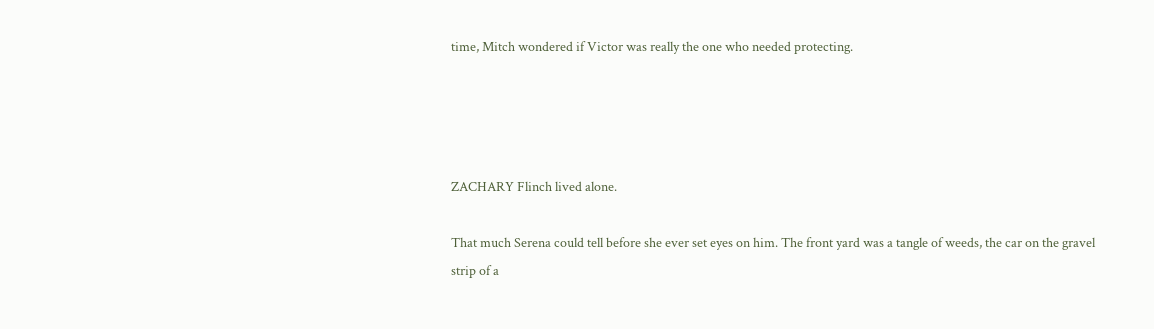time, Mitch wondered if Victor was really the one who needed protecting.




ZACHARY Flinch lived alone.

That much Serena could tell before she ever set eyes on him. The front yard was a tangle of weeds, the car on the gravel strip of a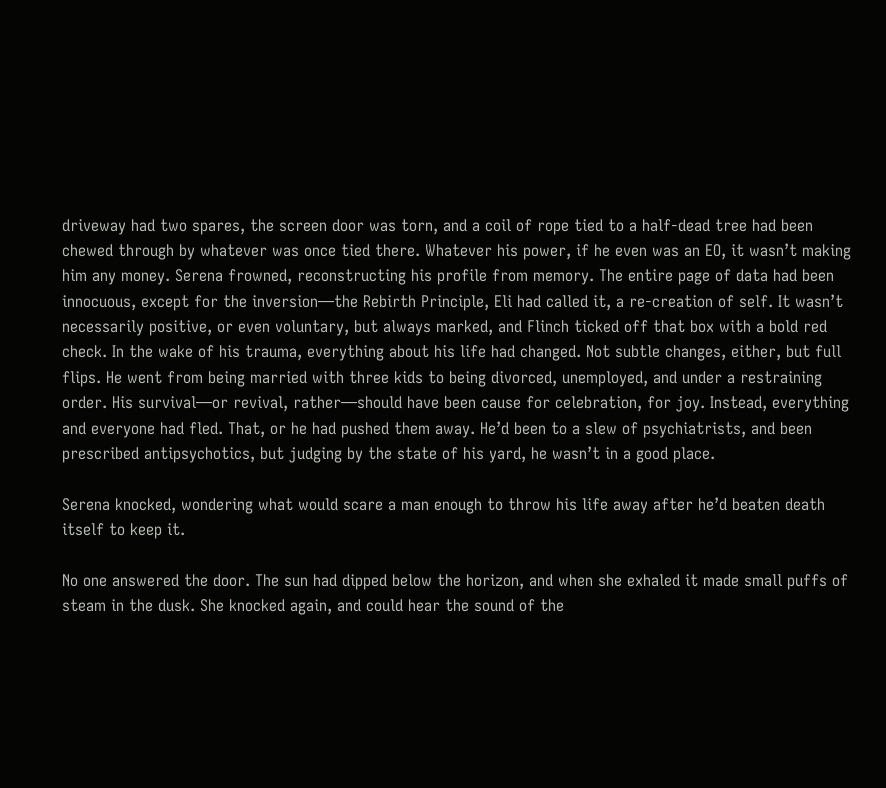driveway had two spares, the screen door was torn, and a coil of rope tied to a half-dead tree had been chewed through by whatever was once tied there. Whatever his power, if he even was an EO, it wasn’t making him any money. Serena frowned, reconstructing his profile from memory. The entire page of data had been innocuous, except for the inversion—the Rebirth Principle, Eli had called it, a re-creation of self. It wasn’t necessarily positive, or even voluntary, but always marked, and Flinch ticked off that box with a bold red check. In the wake of his trauma, everything about his life had changed. Not subtle changes, either, but full flips. He went from being married with three kids to being divorced, unemployed, and under a restraining order. His survival—or revival, rather—should have been cause for celebration, for joy. Instead, everything and everyone had fled. That, or he had pushed them away. He’d been to a slew of psychiatrists, and been prescribed antipsychotics, but judging by the state of his yard, he wasn’t in a good place.

Serena knocked, wondering what would scare a man enough to throw his life away after he’d beaten death itself to keep it.

No one answered the door. The sun had dipped below the horizon, and when she exhaled it made small puffs of steam in the dusk. She knocked again, and could hear the sound of the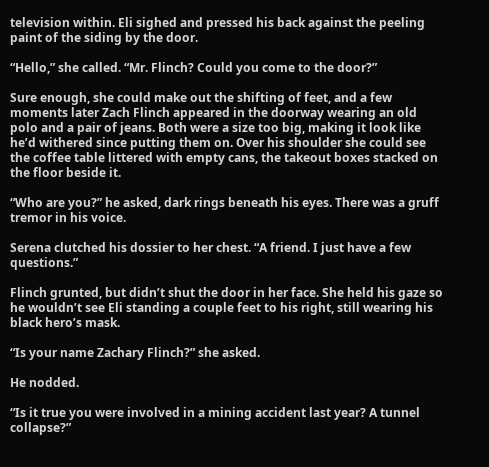television within. Eli sighed and pressed his back against the peeling paint of the siding by the door.

“Hello,” she called. “Mr. Flinch? Could you come to the door?”

Sure enough, she could make out the shifting of feet, and a few moments later Zach Flinch appeared in the doorway wearing an old polo and a pair of jeans. Both were a size too big, making it look like he’d withered since putting them on. Over his shoulder she could see the coffee table littered with empty cans, the takeout boxes stacked on the floor beside it.

“Who are you?” he asked, dark rings beneath his eyes. There was a gruff tremor in his voice.

Serena clutched his dossier to her chest. “A friend. I just have a few questions.”

Flinch grunted, but didn’t shut the door in her face. She held his gaze so he wouldn’t see Eli standing a couple feet to his right, still wearing his black hero’s mask.

“Is your name Zachary Flinch?” she asked.

He nodded.

“Is it true you were involved in a mining accident last year? A tunnel collapse?”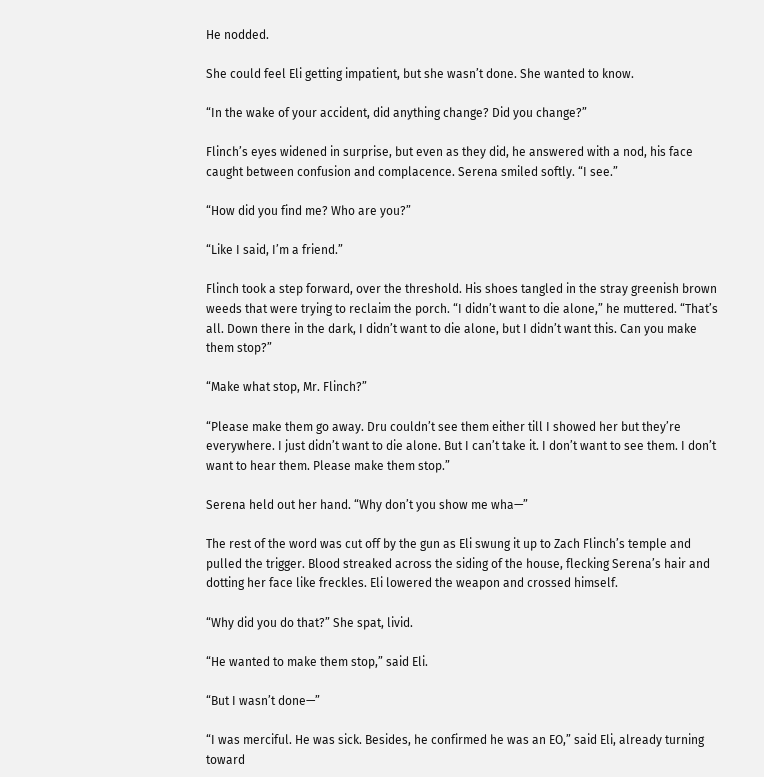He nodded.

She could feel Eli getting impatient, but she wasn’t done. She wanted to know.

“In the wake of your accident, did anything change? Did you change?”

Flinch’s eyes widened in surprise, but even as they did, he answered with a nod, his face caught between confusion and complacence. Serena smiled softly. “I see.”

“How did you find me? Who are you?”

“Like I said, I’m a friend.”

Flinch took a step forward, over the threshold. His shoes tangled in the stray greenish brown weeds that were trying to reclaim the porch. “I didn’t want to die alone,” he muttered. “That’s all. Down there in the dark, I didn’t want to die alone, but I didn’t want this. Can you make them stop?”

“Make what stop, Mr. Flinch?”

“Please make them go away. Dru couldn’t see them either till I showed her but they’re everywhere. I just didn’t want to die alone. But I can’t take it. I don’t want to see them. I don’t want to hear them. Please make them stop.”

Serena held out her hand. “Why don’t you show me wha—”

The rest of the word was cut off by the gun as Eli swung it up to Zach Flinch’s temple and pulled the trigger. Blood streaked across the siding of the house, flecking Serena’s hair and dotting her face like freckles. Eli lowered the weapon and crossed himself.

“Why did you do that?” She spat, livid.

“He wanted to make them stop,” said Eli.

“But I wasn’t done—”

“I was merciful. He was sick. Besides, he confirmed he was an EO,” said Eli, already turning toward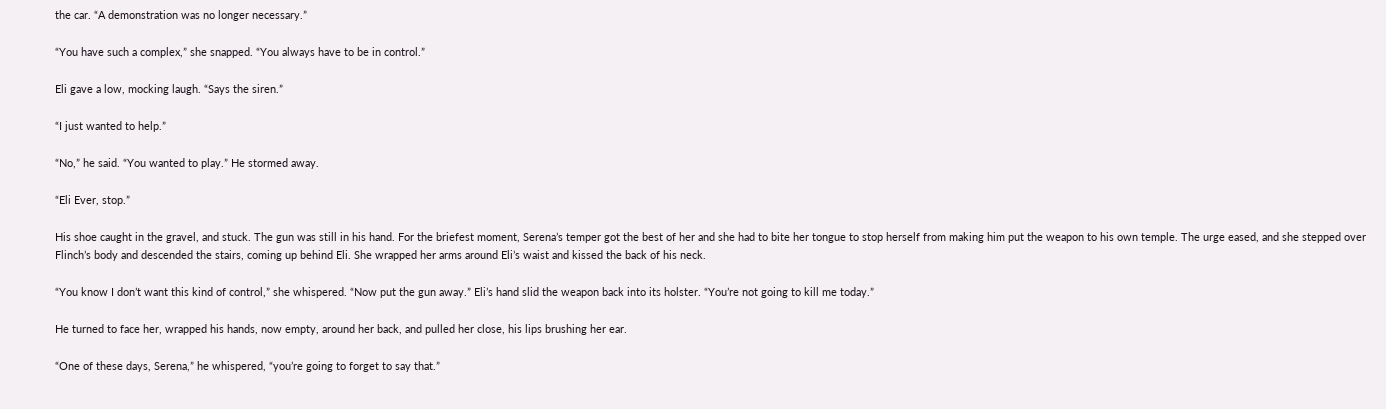the car. “A demonstration was no longer necessary.”

“You have such a complex,” she snapped. “You always have to be in control.”

Eli gave a low, mocking laugh. “Says the siren.”

“I just wanted to help.”

“No,” he said. “You wanted to play.” He stormed away.

“Eli Ever, stop.”

His shoe caught in the gravel, and stuck. The gun was still in his hand. For the briefest moment, Serena’s temper got the best of her and she had to bite her tongue to stop herself from making him put the weapon to his own temple. The urge eased, and she stepped over Flinch’s body and descended the stairs, coming up behind Eli. She wrapped her arms around Eli’s waist and kissed the back of his neck.

“You know I don’t want this kind of control,” she whispered. “Now put the gun away.” Eli’s hand slid the weapon back into its holster. “You’re not going to kill me today.”

He turned to face her, wrapped his hands, now empty, around her back, and pulled her close, his lips brushing her ear.

“One of these days, Serena,” he whispered, “you’re going to forget to say that.”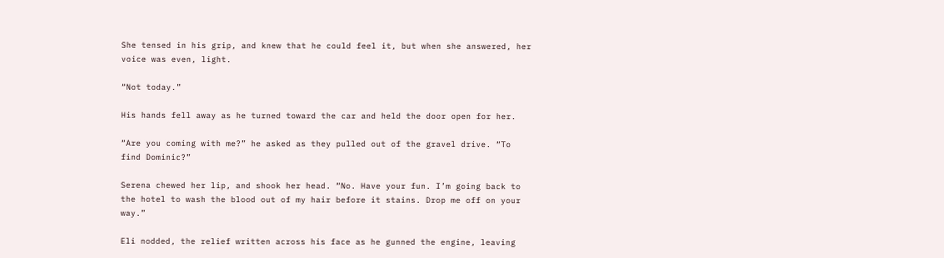She tensed in his grip, and knew that he could feel it, but when she answered, her voice was even, light.

“Not today.”

His hands fell away as he turned toward the car and held the door open for her.

“Are you coming with me?” he asked as they pulled out of the gravel drive. “To find Dominic?”

Serena chewed her lip, and shook her head. “No. Have your fun. I’m going back to the hotel to wash the blood out of my hair before it stains. Drop me off on your way.”

Eli nodded, the relief written across his face as he gunned the engine, leaving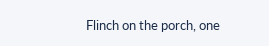Flinch on the porch, one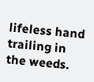lifeless hand trailing in the weeds.